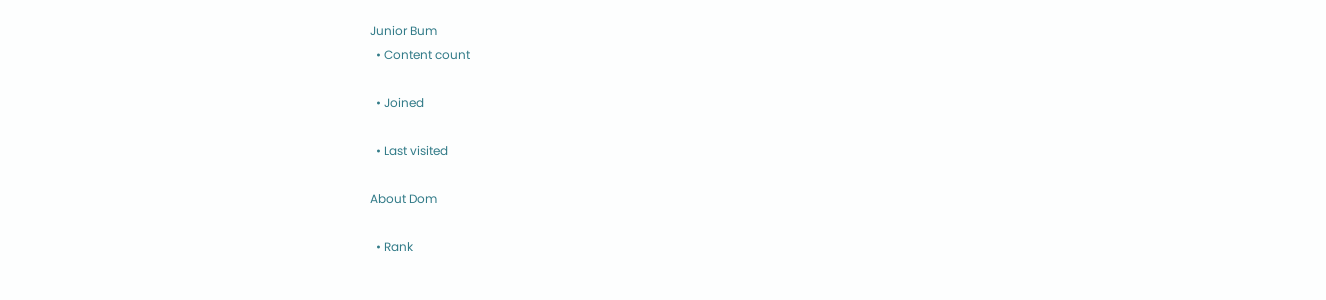Junior Bum
  • Content count

  • Joined

  • Last visited

About Dom

  • Rank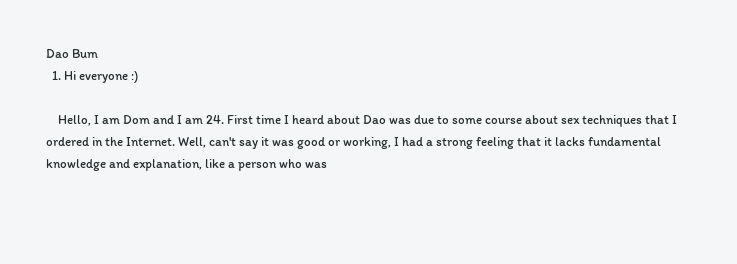Dao Bum
  1. Hi everyone :)

    Hello, I am Dom and I am 24. First time I heard about Dao was due to some course about sex techniques that I ordered in the Internet. Well, can't say it was good or working, I had a strong feeling that it lacks fundamental knowledge and explanation, like a person who was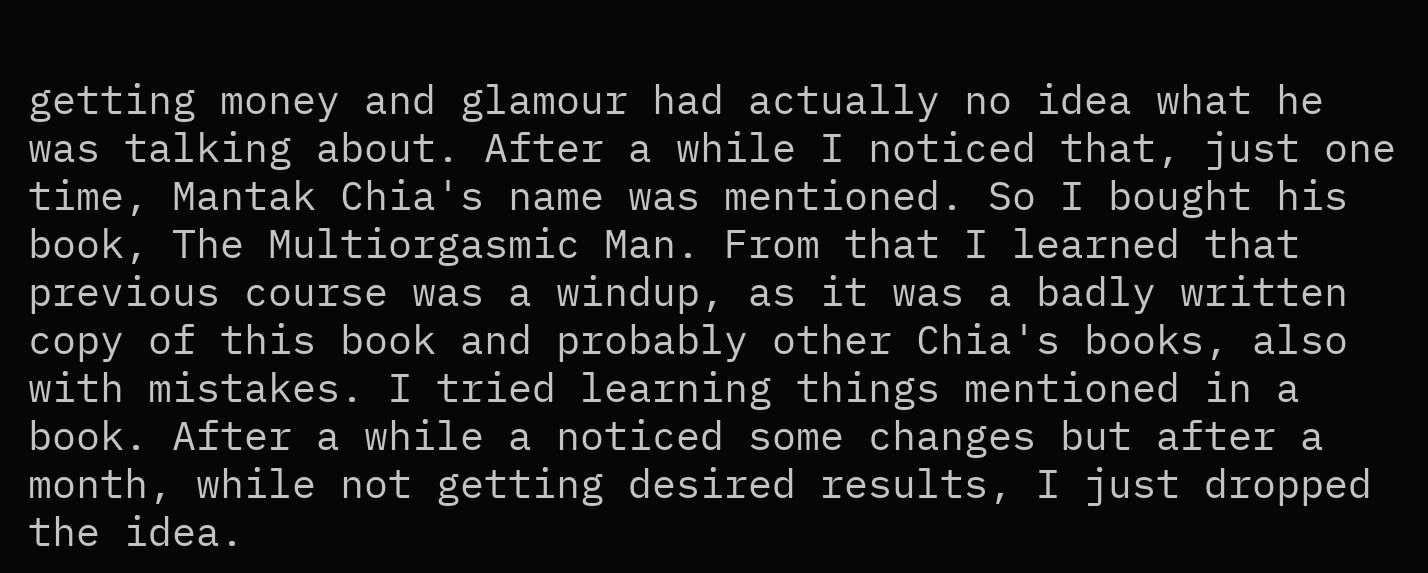getting money and glamour had actually no idea what he was talking about. After a while I noticed that, just one time, Mantak Chia's name was mentioned. So I bought his book, The Multiorgasmic Man. From that I learned that previous course was a windup, as it was a badly written copy of this book and probably other Chia's books, also with mistakes. I tried learning things mentioned in a book. After a while a noticed some changes but after a month, while not getting desired results, I just dropped the idea.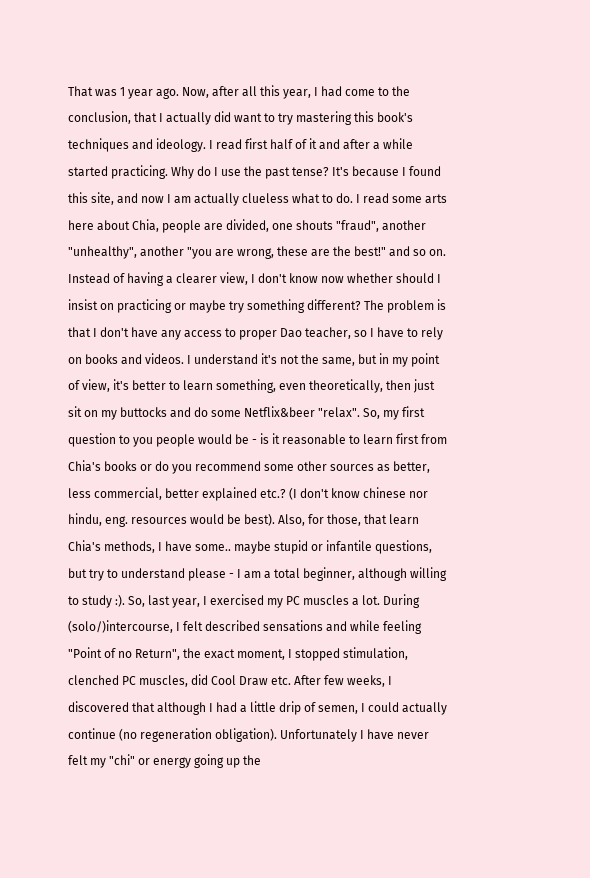That was 1 year ago. Now, after all this year, I had come to the conclusion, that I actually did want to try mastering this book's techniques and ideology. I read first half of it and after a while started practicing. Why do I use the past tense? It's because I found this site, and now I am actually clueless what to do. I read some arts here about Chia, people are divided, one shouts "fraud", another "unhealthy", another "you are wrong, these are the best!" and so on. Instead of having a clearer view, I don't know now whether should I insist on practicing or maybe try something different? The problem is that I don't have any access to proper Dao teacher, so I have to rely on books and videos. I understand it's not the same, but in my point of view, it's better to learn something, even theoretically, then just sit on my buttocks and do some Netflix&beer "relax". So, my first question to you people would be - is it reasonable to learn first from Chia's books or do you recommend some other sources as better, less commercial, better explained etc.? (I don't know chinese nor hindu, eng. resources would be best). Also, for those, that learn Chia's methods, I have some.. maybe stupid or infantile questions, but try to understand please - I am a total beginner, although willing to study :). So, last year, I exercised my PC muscles a lot. During (solo/)intercourse, I felt described sensations and while feeling "Point of no Return", the exact moment, I stopped stimulation, clenched PC muscles, did Cool Draw etc. After few weeks, I discovered that although I had a little drip of semen, I could actually continue (no regeneration obligation). Unfortunately I have never felt my "chi" or energy going up the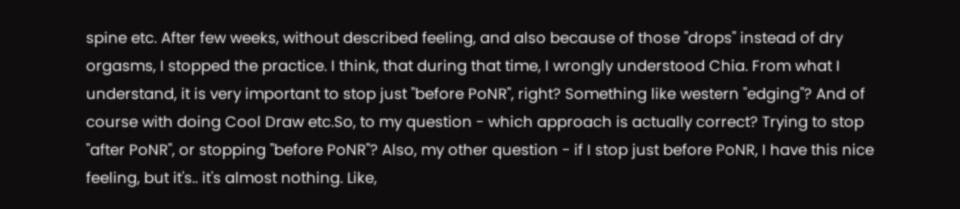spine etc. After few weeks, without described feeling, and also because of those "drops" instead of dry orgasms, I stopped the practice. I think, that during that time, I wrongly understood Chia. From what I understand, it is very important to stop just "before PoNR", right? Something like western "edging"? And of course with doing Cool Draw etc.So, to my question - which approach is actually correct? Trying to stop "after PoNR", or stopping "before PoNR"? Also, my other question - if I stop just before PoNR, I have this nice feeling, but it's.. it's almost nothing. Like,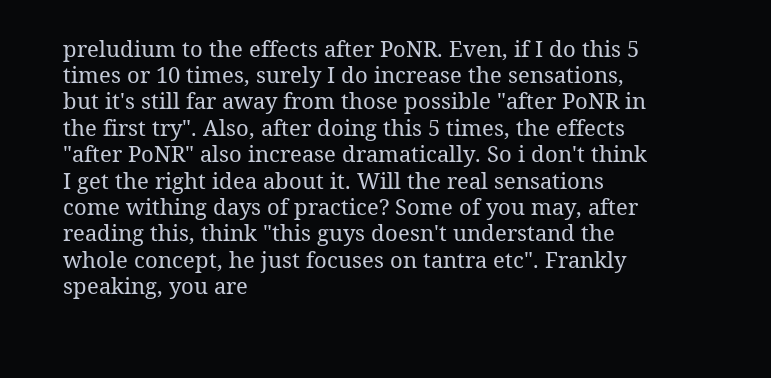preludium to the effects after PoNR. Even, if I do this 5 times or 10 times, surely I do increase the sensations, but it's still far away from those possible "after PoNR in the first try". Also, after doing this 5 times, the effects "after PoNR" also increase dramatically. So i don't think I get the right idea about it. Will the real sensations come withing days of practice? Some of you may, after reading this, think "this guys doesn't understand the whole concept, he just focuses on tantra etc". Frankly speaking, you are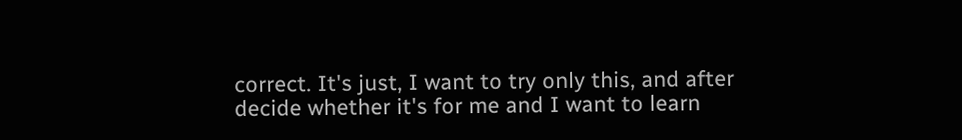correct. It's just, I want to try only this, and after decide whether it's for me and I want to learn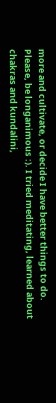more and cultivate, or decide I have better things to do. Please, be longanimous :). I tried meditating, learned about chakras and kundalini,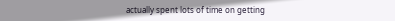actually spent lots of time on getting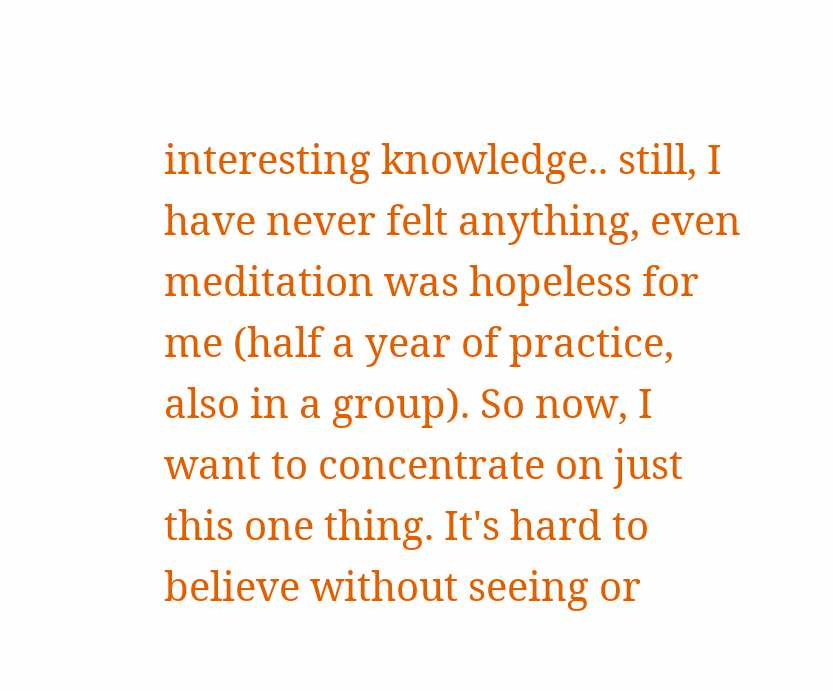interesting knowledge.. still, I have never felt anything, even meditation was hopeless for me (half a year of practice, also in a group). So now, I want to concentrate on just this one thing. It's hard to believe without seeing or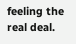feeling the real deal.